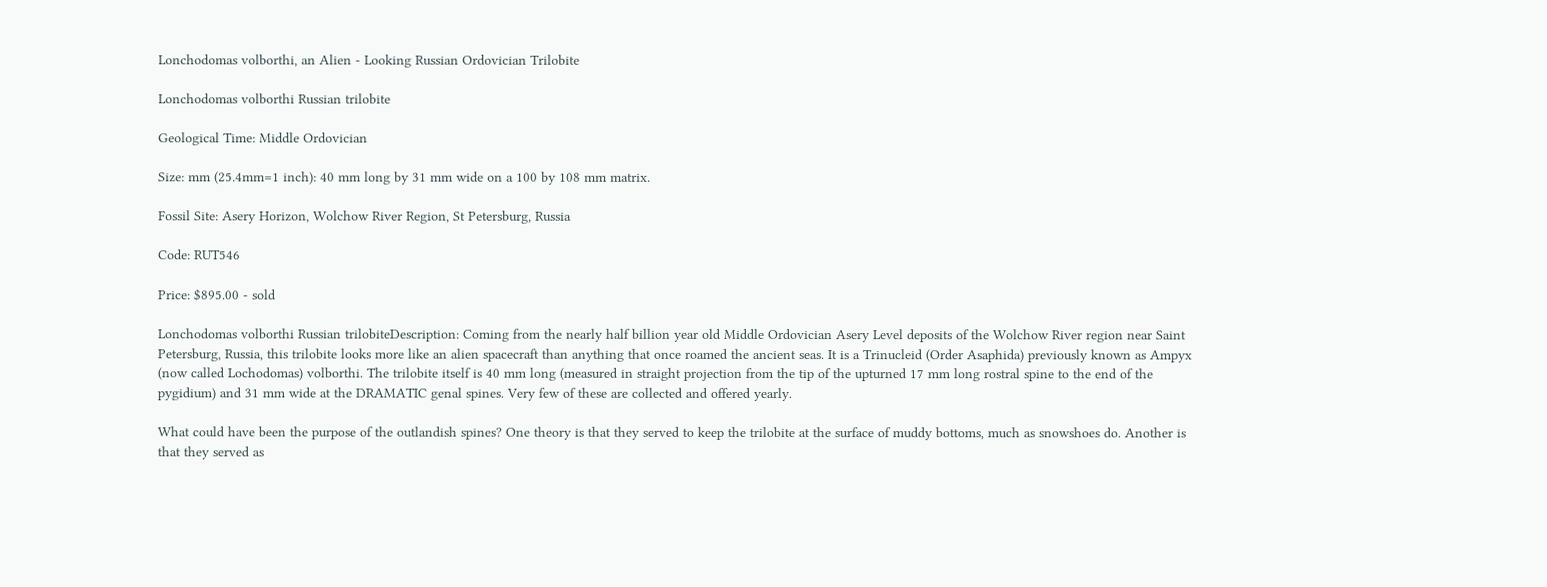Lonchodomas volborthi, an Alien - Looking Russian Ordovician Trilobite

Lonchodomas volborthi Russian trilobite

Geological Time: Middle Ordovician

Size: mm (25.4mm=1 inch): 40 mm long by 31 mm wide on a 100 by 108 mm matrix.

Fossil Site: Asery Horizon, Wolchow River Region, St Petersburg, Russia

Code: RUT546

Price: $895.00 - sold

Lonchodomas volborthi Russian trilobiteDescription: Coming from the nearly half billion year old Middle Ordovician Asery Level deposits of the Wolchow River region near Saint Petersburg, Russia, this trilobite looks more like an alien spacecraft than anything that once roamed the ancient seas. It is a Trinucleid (Order Asaphida) previously known as Ampyx (now called Lochodomas) volborthi. The trilobite itself is 40 mm long (measured in straight projection from the tip of the upturned 17 mm long rostral spine to the end of the pygidium) and 31 mm wide at the DRAMATIC genal spines. Very few of these are collected and offered yearly.

What could have been the purpose of the outlandish spines? One theory is that they served to keep the trilobite at the surface of muddy bottoms, much as snowshoes do. Another is that they served as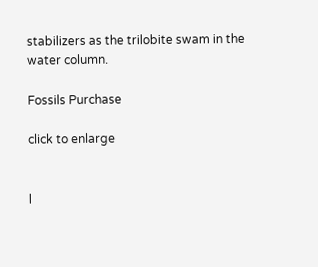stabilizers as the trilobite swam in the water column.

Fossils Purchase

click to enlarge


l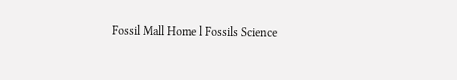Fossil Mall Home l Fossils Science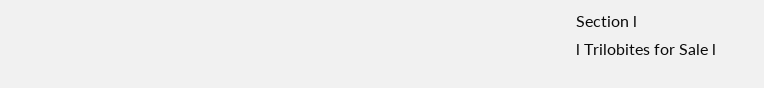Section l
l Trilobites for Sale l